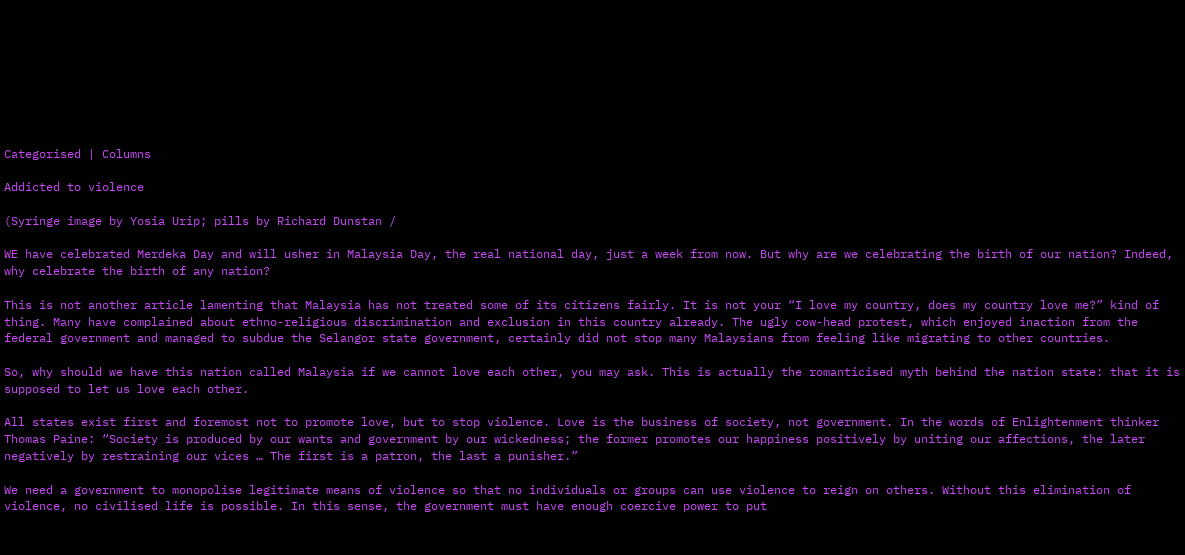Categorised | Columns

Addicted to violence

(Syringe image by Yosia Urip; pills by Richard Dunstan /

WE have celebrated Merdeka Day and will usher in Malaysia Day, the real national day, just a week from now. But why are we celebrating the birth of our nation? Indeed, why celebrate the birth of any nation?

This is not another article lamenting that Malaysia has not treated some of its citizens fairly. It is not your “I love my country, does my country love me?” kind of thing. Many have complained about ethno-religious discrimination and exclusion in this country already. The ugly cow-head protest, which enjoyed inaction from the federal government and managed to subdue the Selangor state government, certainly did not stop many Malaysians from feeling like migrating to other countries.

So, why should we have this nation called Malaysia if we cannot love each other, you may ask. This is actually the romanticised myth behind the nation state: that it is supposed to let us love each other.

All states exist first and foremost not to promote love, but to stop violence. Love is the business of society, not government. In the words of Enlightenment thinker Thomas Paine: “Society is produced by our wants and government by our wickedness; the former promotes our happiness positively by uniting our affections, the later negatively by restraining our vices … The first is a patron, the last a punisher.”

We need a government to monopolise legitimate means of violence so that no individuals or groups can use violence to reign on others. Without this elimination of violence, no civilised life is possible. In this sense, the government must have enough coercive power to put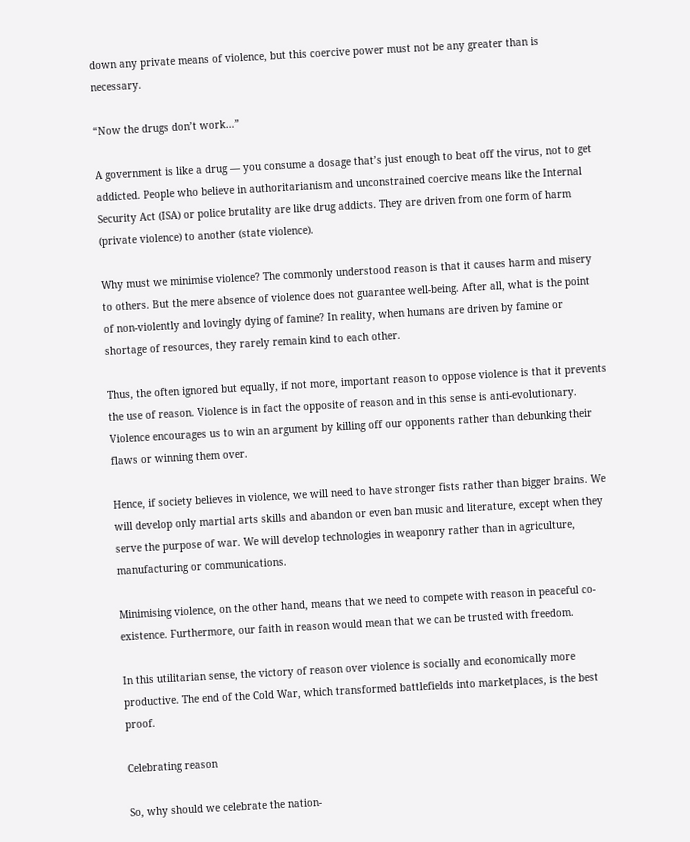down any private means of violence, but this coercive power must not be any greater than is necessary.

“Now the drugs don’t work…”

A government is like a drug — you consume a dosage that’s just enough to beat off the virus, not to get addicted. People who believe in authoritarianism and unconstrained coercive means like the Internal Security Act (ISA) or police brutality are like drug addicts. They are driven from one form of harm (private violence) to another (state violence).

Why must we minimise violence? The commonly understood reason is that it causes harm and misery to others. But the mere absence of violence does not guarantee well-being. After all, what is the point of non-violently and lovingly dying of famine? In reality, when humans are driven by famine or shortage of resources, they rarely remain kind to each other.

Thus, the often ignored but equally, if not more, important reason to oppose violence is that it prevents the use of reason. Violence is in fact the opposite of reason and in this sense is anti-evolutionary. Violence encourages us to win an argument by killing off our opponents rather than debunking their flaws or winning them over.

Hence, if society believes in violence, we will need to have stronger fists rather than bigger brains. We will develop only martial arts skills and abandon or even ban music and literature, except when they serve the purpose of war. We will develop technologies in weaponry rather than in agriculture, manufacturing or communications.

Minimising violence, on the other hand, means that we need to compete with reason in peaceful co-existence. Furthermore, our faith in reason would mean that we can be trusted with freedom.

In this utilitarian sense, the victory of reason over violence is socially and economically more productive. The end of the Cold War, which transformed battlefields into marketplaces, is the best proof.

Celebrating reason

So, why should we celebrate the nation-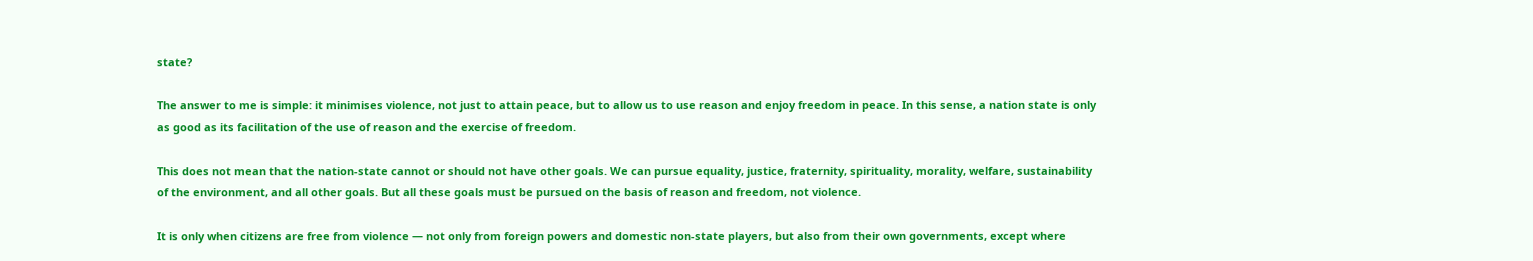state?

The answer to me is simple: it minimises violence, not just to attain peace, but to allow us to use reason and enjoy freedom in peace. In this sense, a nation state is only as good as its facilitation of the use of reason and the exercise of freedom.

This does not mean that the nation-state cannot or should not have other goals. We can pursue equality, justice, fraternity, spirituality, morality, welfare, sustainability of the environment, and all other goals. But all these goals must be pursued on the basis of reason and freedom, not violence.

It is only when citizens are free from violence — not only from foreign powers and domestic non-state players, but also from their own governments, except where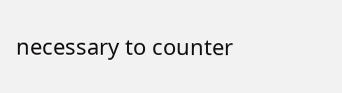necessary to counter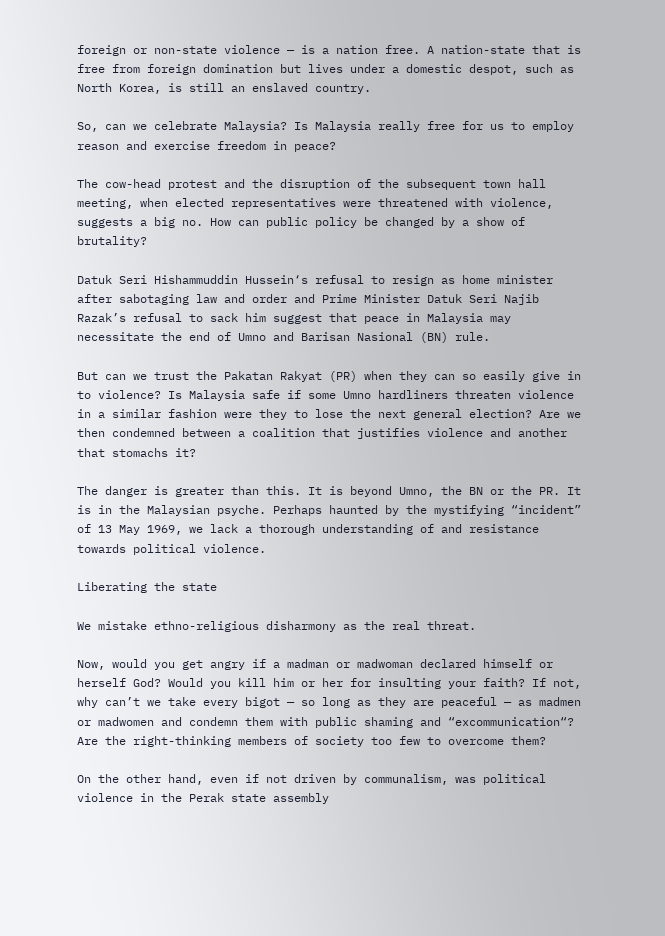foreign or non-state violence — is a nation free. A nation-state that is free from foreign domination but lives under a domestic despot, such as North Korea, is still an enslaved country.

So, can we celebrate Malaysia? Is Malaysia really free for us to employ reason and exercise freedom in peace?

The cow-head protest and the disruption of the subsequent town hall meeting, when elected representatives were threatened with violence, suggests a big no. How can public policy be changed by a show of brutality?

Datuk Seri Hishammuddin Hussein‘s refusal to resign as home minister after sabotaging law and order and Prime Minister Datuk Seri Najib Razak’s refusal to sack him suggest that peace in Malaysia may necessitate the end of Umno and Barisan Nasional (BN) rule.

But can we trust the Pakatan Rakyat (PR) when they can so easily give in to violence? Is Malaysia safe if some Umno hardliners threaten violence in a similar fashion were they to lose the next general election? Are we then condemned between a coalition that justifies violence and another that stomachs it?

The danger is greater than this. It is beyond Umno, the BN or the PR. It is in the Malaysian psyche. Perhaps haunted by the mystifying “incident” of 13 May 1969, we lack a thorough understanding of and resistance towards political violence.

Liberating the state

We mistake ethno-religious disharmony as the real threat.

Now, would you get angry if a madman or madwoman declared himself or herself God? Would you kill him or her for insulting your faith? If not, why can’t we take every bigot — so long as they are peaceful — as madmen or madwomen and condemn them with public shaming and “excommunication“? Are the right-thinking members of society too few to overcome them?

On the other hand, even if not driven by communalism, was political violence in the Perak state assembly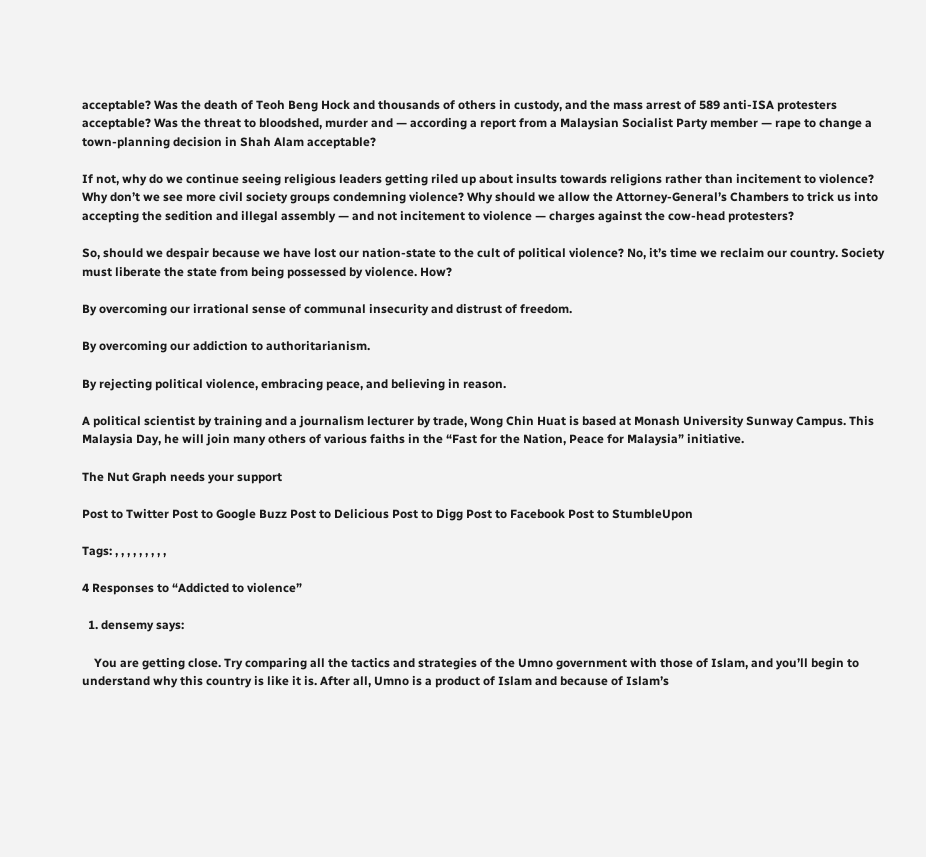acceptable? Was the death of Teoh Beng Hock and thousands of others in custody, and the mass arrest of 589 anti-ISA protesters acceptable? Was the threat to bloodshed, murder and — according a report from a Malaysian Socialist Party member — rape to change a town-planning decision in Shah Alam acceptable?

If not, why do we continue seeing religious leaders getting riled up about insults towards religions rather than incitement to violence? Why don’t we see more civil society groups condemning violence? Why should we allow the Attorney-General’s Chambers to trick us into accepting the sedition and illegal assembly — and not incitement to violence — charges against the cow-head protesters?

So, should we despair because we have lost our nation-state to the cult of political violence? No, it’s time we reclaim our country. Society must liberate the state from being possessed by violence. How?

By overcoming our irrational sense of communal insecurity and distrust of freedom.

By overcoming our addiction to authoritarianism.

By rejecting political violence, embracing peace, and believing in reason.

A political scientist by training and a journalism lecturer by trade, Wong Chin Huat is based at Monash University Sunway Campus. This Malaysia Day, he will join many others of various faiths in the “Fast for the Nation, Peace for Malaysia” initiative.

The Nut Graph needs your support

Post to Twitter Post to Google Buzz Post to Delicious Post to Digg Post to Facebook Post to StumbleUpon

Tags: , , , , , , , , ,

4 Responses to “Addicted to violence”

  1. densemy says:

    You are getting close. Try comparing all the tactics and strategies of the Umno government with those of Islam, and you’ll begin to understand why this country is like it is. After all, Umno is a product of Islam and because of Islam’s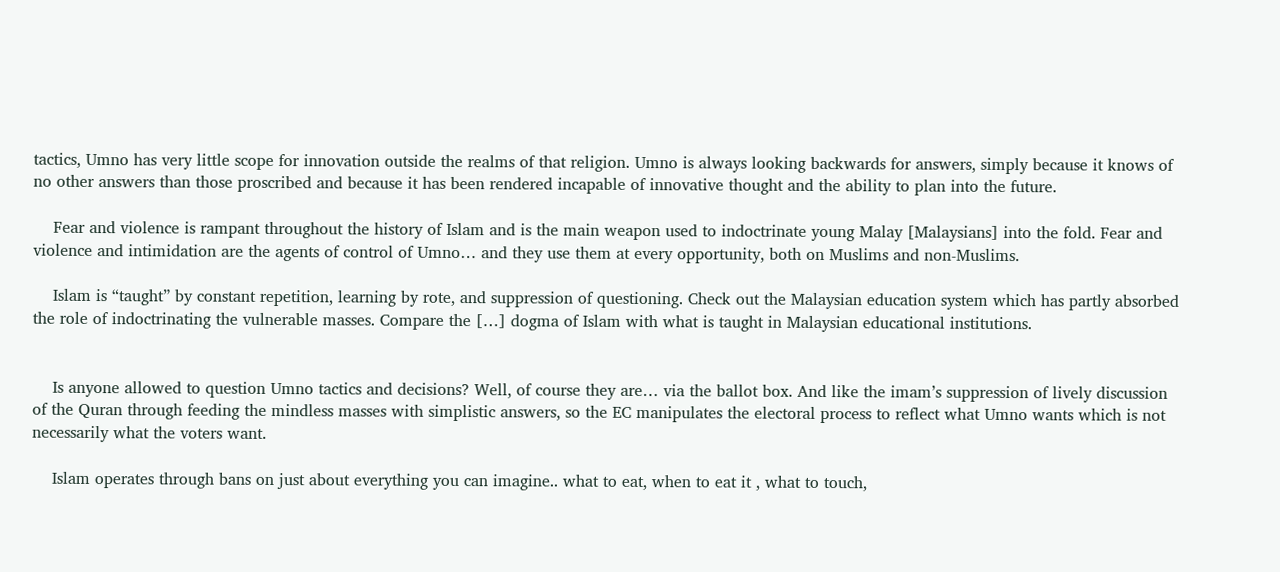tactics, Umno has very little scope for innovation outside the realms of that religion. Umno is always looking backwards for answers, simply because it knows of no other answers than those proscribed and because it has been rendered incapable of innovative thought and the ability to plan into the future.

    Fear and violence is rampant throughout the history of Islam and is the main weapon used to indoctrinate young Malay [Malaysians] into the fold. Fear and violence and intimidation are the agents of control of Umno… and they use them at every opportunity, both on Muslims and non-Muslims.

    Islam is “taught” by constant repetition, learning by rote, and suppression of questioning. Check out the Malaysian education system which has partly absorbed the role of indoctrinating the vulnerable masses. Compare the […] dogma of Islam with what is taught in Malaysian educational institutions.


    Is anyone allowed to question Umno tactics and decisions? Well, of course they are… via the ballot box. And like the imam’s suppression of lively discussion of the Quran through feeding the mindless masses with simplistic answers, so the EC manipulates the electoral process to reflect what Umno wants which is not necessarily what the voters want.

    Islam operates through bans on just about everything you can imagine.. what to eat, when to eat it , what to touch,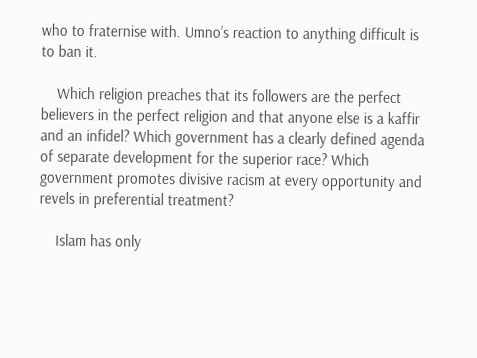who to fraternise with. Umno’s reaction to anything difficult is to ban it.

    Which religion preaches that its followers are the perfect believers in the perfect religion and that anyone else is a kaffir and an infidel? Which government has a clearly defined agenda of separate development for the superior race? Which government promotes divisive racism at every opportunity and revels in preferential treatment?

    Islam has only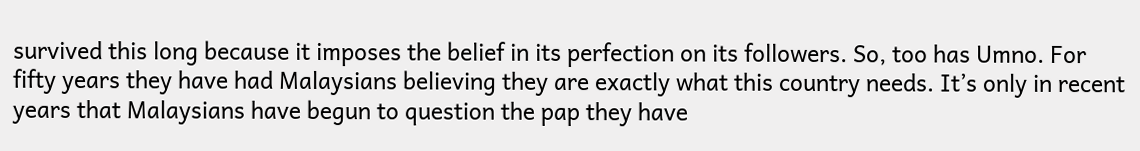survived this long because it imposes the belief in its perfection on its followers. So, too has Umno. For fifty years they have had Malaysians believing they are exactly what this country needs. It’s only in recent years that Malaysians have begun to question the pap they have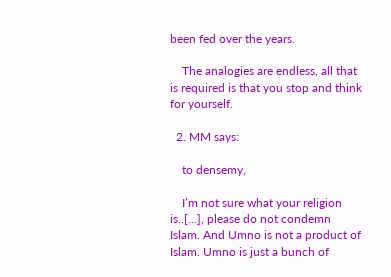been fed over the years.

    The analogies are endless, all that is required is that you stop and think for yourself.

  2. MM says:

    to densemy,

    I’m not sure what your religion is..[…], please do not condemn Islam. And Umno is not a product of Islam. Umno is just a bunch of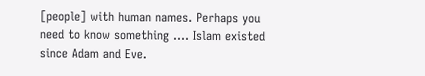[people] with human names. Perhaps you need to know something …. Islam existed since Adam and Eve.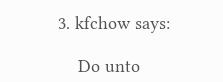3. kfchow says:

    Do unto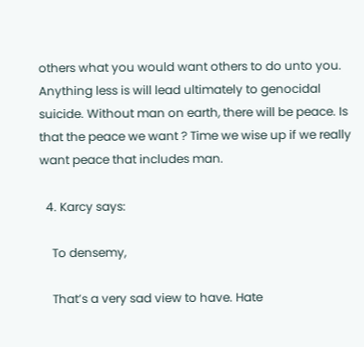others what you would want others to do unto you. Anything less is will lead ultimately to genocidal suicide. Without man on earth, there will be peace. Is that the peace we want ? Time we wise up if we really want peace that includes man.

  4. Karcy says:

    To densemy,

    That’s a very sad view to have. Hate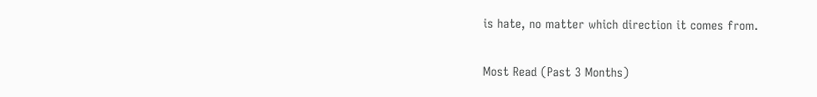is hate, no matter which direction it comes from.

Most Read (Past 3 Months)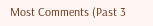Most Comments (Past 3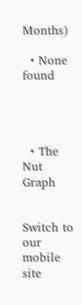Months)

  • None found




  • The Nut Graph


Switch to our mobile site